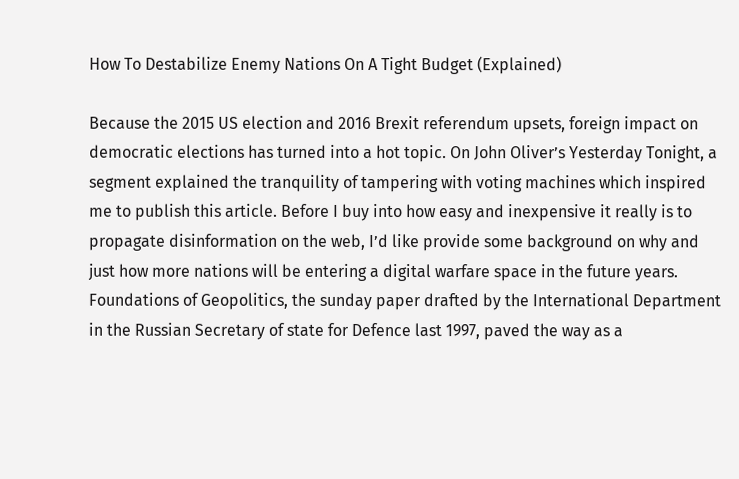How To Destabilize Enemy Nations On A Tight Budget (Explained)

Because the 2015 US election and 2016 Brexit referendum upsets, foreign impact on democratic elections has turned into a hot topic. On John Oliver’s Yesterday Tonight, a segment explained the tranquility of tampering with voting machines which inspired me to publish this article. Before I buy into how easy and inexpensive it really is to propagate disinformation on the web, I’d like provide some background on why and just how more nations will be entering a digital warfare space in the future years.
Foundations of Geopolitics, the sunday paper drafted by the International Department in the Russian Secretary of state for Defence last 1997, paved the way as a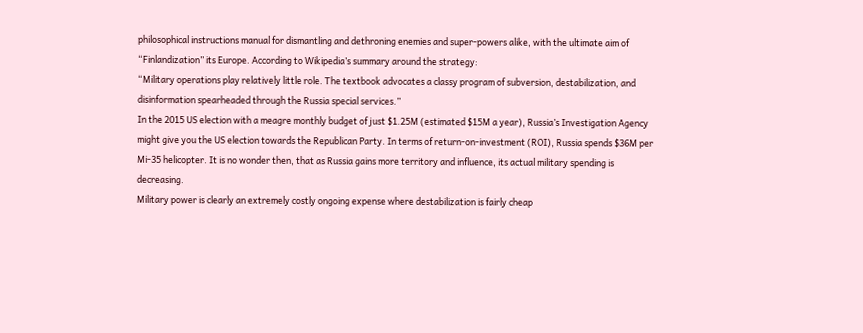philosophical instructions manual for dismantling and dethroning enemies and super-powers alike, with the ultimate aim of “Finlandization” its Europe. According to Wikipedia’s summary around the strategy:
“Military operations play relatively little role. The textbook advocates a classy program of subversion, destabilization, and disinformation spearheaded through the Russia special services.”
In the 2015 US election with a meagre monthly budget of just $1.25M (estimated $15M a year), Russia’s Investigation Agency might give you the US election towards the Republican Party. In terms of return-on-investment (ROI), Russia spends $36M per Mi-35 helicopter. It is no wonder then, that as Russia gains more territory and influence, its actual military spending is decreasing.
Military power is clearly an extremely costly ongoing expense where destabilization is fairly cheap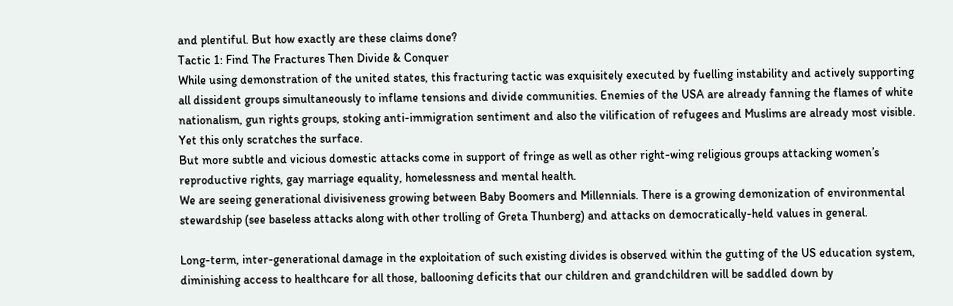and plentiful. But how exactly are these claims done?
Tactic 1: Find The Fractures Then Divide & Conquer
While using demonstration of the united states, this fracturing tactic was exquisitely executed by fuelling instability and actively supporting all dissident groups simultaneously to inflame tensions and divide communities. Enemies of the USA are already fanning the flames of white nationalism, gun rights groups, stoking anti-immigration sentiment and also the vilification of refugees and Muslims are already most visible. Yet this only scratches the surface.
But more subtle and vicious domestic attacks come in support of fringe as well as other right-wing religious groups attacking women’s reproductive rights, gay marriage equality, homelessness and mental health.
We are seeing generational divisiveness growing between Baby Boomers and Millennials. There is a growing demonization of environmental stewardship (see baseless attacks along with other trolling of Greta Thunberg) and attacks on democratically-held values in general.

Long-term, inter-generational damage in the exploitation of such existing divides is observed within the gutting of the US education system, diminishing access to healthcare for all those, ballooning deficits that our children and grandchildren will be saddled down by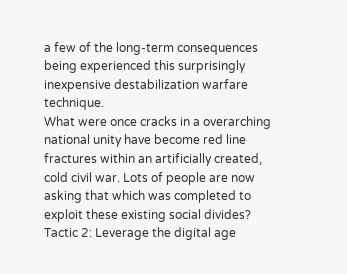a few of the long-term consequences being experienced this surprisingly inexpensive destabilization warfare technique.
What were once cracks in a overarching national unity have become red line fractures within an artificially created, cold civil war. Lots of people are now asking that which was completed to exploit these existing social divides?
Tactic 2: Leverage the digital age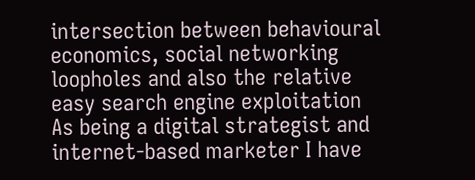intersection between behavioural economics, social networking loopholes and also the relative easy search engine exploitation
As being a digital strategist and internet-based marketer I have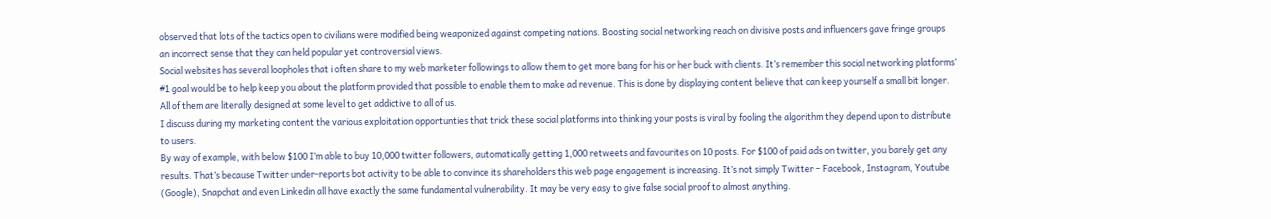observed that lots of the tactics open to civilians were modified being weaponized against competing nations. Boosting social networking reach on divisive posts and influencers gave fringe groups an incorrect sense that they can held popular yet controversial views.
Social websites has several loopholes that i often share to my web marketer followings to allow them to get more bang for his or her buck with clients. It’s remember this social networking platforms’ #1 goal would be to help keep you about the platform provided that possible to enable them to make ad revenue. This is done by displaying content believe that can keep yourself a small bit longer. All of them are literally designed at some level to get addictive to all of us.
I discuss during my marketing content the various exploitation opportunties that trick these social platforms into thinking your posts is viral by fooling the algorithm they depend upon to distribute to users.
By way of example, with below $100 I’m able to buy 10,000 twitter followers, automatically getting 1,000 retweets and favourites on 10 posts. For $100 of paid ads on twitter, you barely get any results. That’s because Twitter under-reports bot activity to be able to convince its shareholders this web page engagement is increasing. It’s not simply Twitter – Facebook, Instagram, Youtube (Google), Snapchat and even Linkedin all have exactly the same fundamental vulnerability. It may be very easy to give false social proof to almost anything.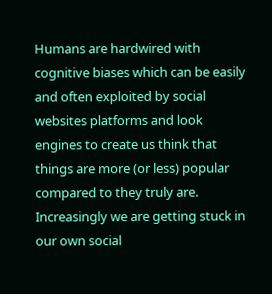Humans are hardwired with cognitive biases which can be easily and often exploited by social websites platforms and look engines to create us think that things are more (or less) popular compared to they truly are. Increasingly we are getting stuck in our own social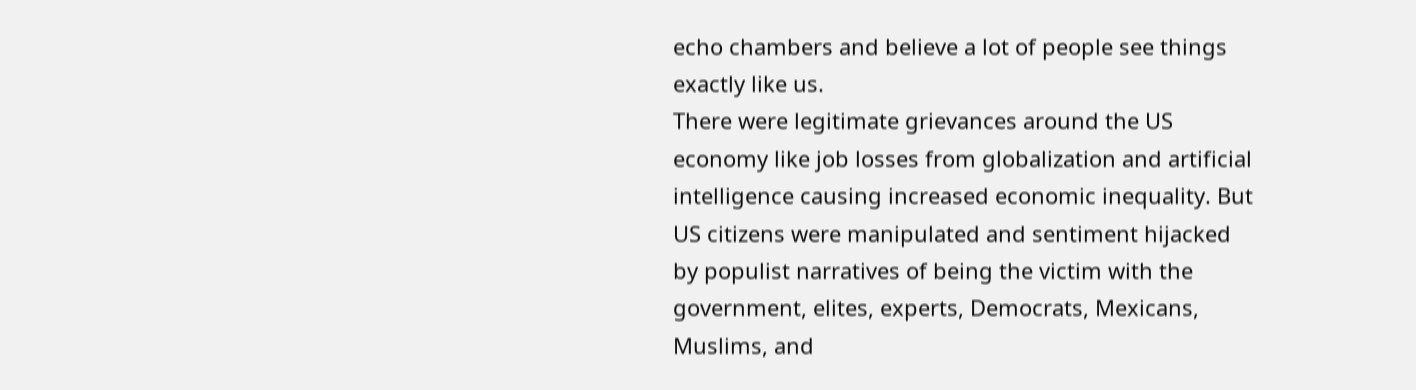echo chambers and believe a lot of people see things exactly like us.
There were legitimate grievances around the US economy like job losses from globalization and artificial intelligence causing increased economic inequality. But US citizens were manipulated and sentiment hijacked by populist narratives of being the victim with the government, elites, experts, Democrats, Mexicans, Muslims, and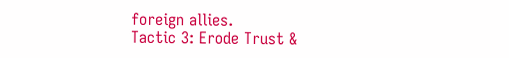foreign allies.
Tactic 3: Erode Trust &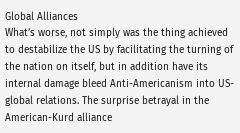Global Alliances
What’s worse, not simply was the thing achieved to destabilize the US by facilitating the turning of the nation on itself, but in addition have its internal damage bleed Anti-Americanism into US-global relations. The surprise betrayal in the American-Kurd alliance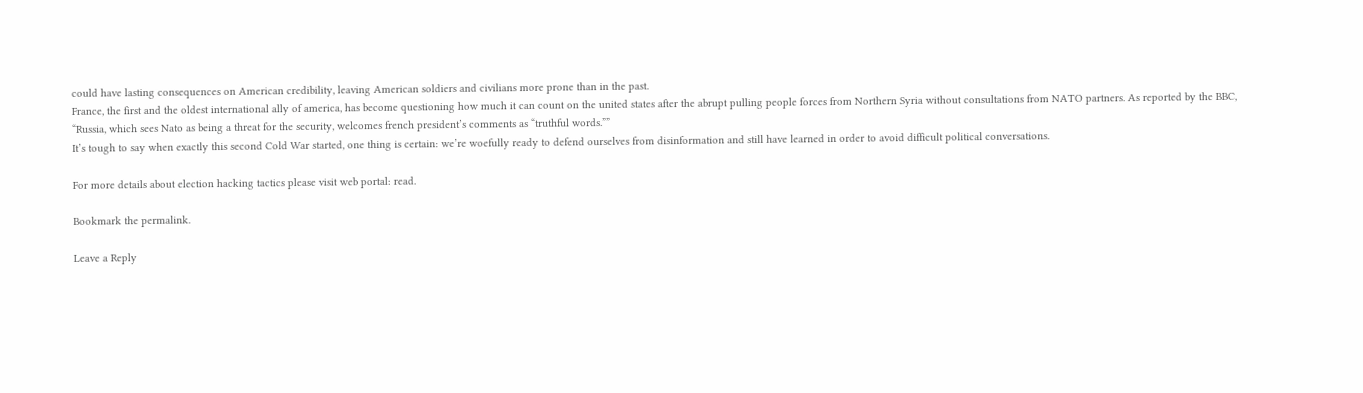could have lasting consequences on American credibility, leaving American soldiers and civilians more prone than in the past.
France, the first and the oldest international ally of america, has become questioning how much it can count on the united states after the abrupt pulling people forces from Northern Syria without consultations from NATO partners. As reported by the BBC,
“Russia, which sees Nato as being a threat for the security, welcomes french president’s comments as “truthful words.””
It’s tough to say when exactly this second Cold War started, one thing is certain: we’re woefully ready to defend ourselves from disinformation and still have learned in order to avoid difficult political conversations.

For more details about election hacking tactics please visit web portal: read.

Bookmark the permalink.

Leave a Reply